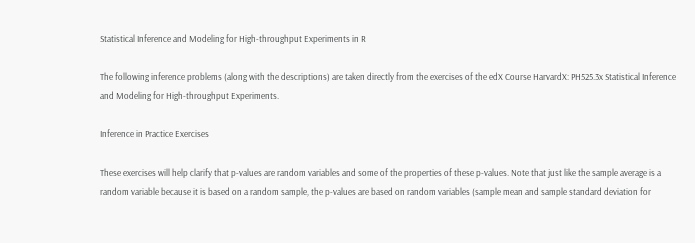Statistical Inference and Modeling for High-throughput Experiments in R

The following inference problems (along with the descriptions) are taken directly from the exercises of the edX Course HarvardX: PH525.3x Statistical Inference and Modeling for High-throughput Experiments.

Inference in Practice Exercises

These exercises will help clarify that p-values are random variables and some of the properties of these p-values. Note that just like the sample average is a random variable because it is based on a random sample, the p-values are based on random variables (sample mean and sample standard deviation for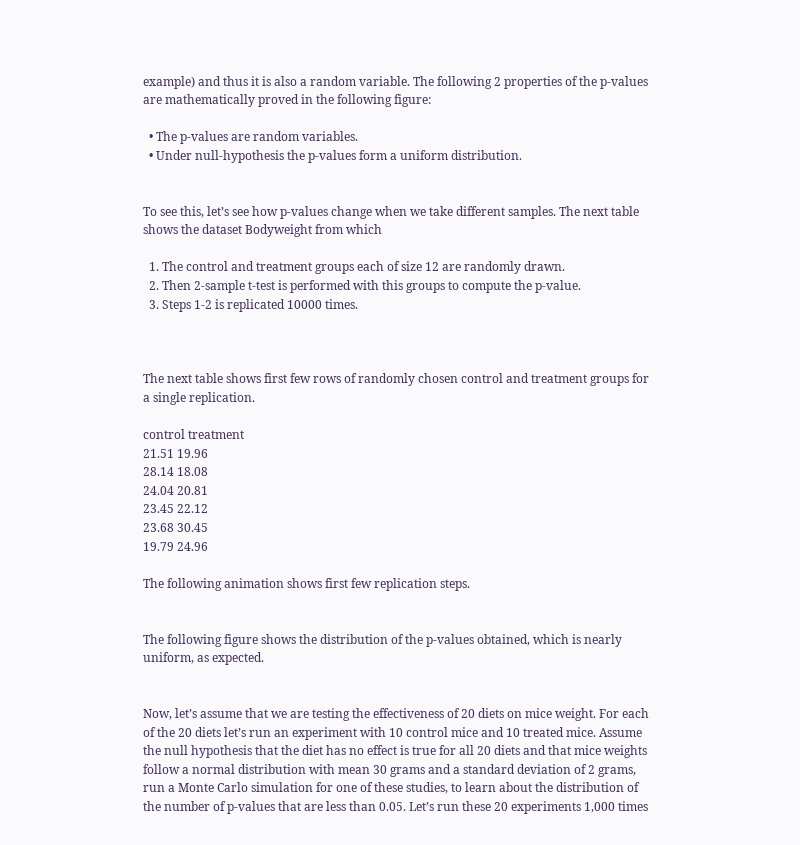example) and thus it is also a random variable. The following 2 properties of the p-values are mathematically proved in the following figure:

  • The p-values are random variables.
  • Under null-hypothesis the p-values form a uniform distribution.


To see this, let’s see how p-values change when we take different samples. The next table shows the dataset Bodyweight from which

  1. The control and treatment groups each of size 12 are randomly drawn.
  2. Then 2-sample t-test is performed with this groups to compute the p-value.
  3. Steps 1-2 is replicated 10000 times.



The next table shows first few rows of randomly chosen control and treatment groups for a single replication.

control treatment
21.51 19.96
28.14 18.08
24.04 20.81
23.45 22.12
23.68 30.45
19.79 24.96

The following animation shows first few replication steps.


The following figure shows the distribution of the p-values obtained, which is nearly uniform, as expected.


Now, let’s assume that we are testing the effectiveness of 20 diets on mice weight. For each of the 20 diets let’s run an experiment with 10 control mice and 10 treated mice. Assume the null hypothesis that the diet has no effect is true for all 20 diets and that mice weights follow a normal distribution with mean 30 grams and a standard deviation of 2 grams, run a Monte Carlo simulation for one of these studies, to learn about the distribution of the number of p-values that are less than 0.05. Let’s run these 20 experiments 1,000 times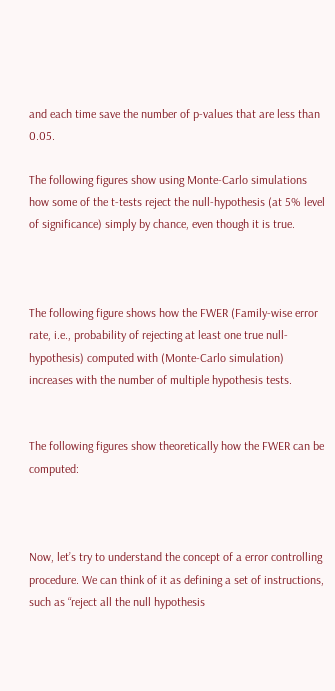and each time save the number of p-values that are less than 0.05.

The following figures show using Monte-Carlo simulations how some of the t-tests reject the null-hypothesis (at 5% level of significance) simply by chance, even though it is true.



The following figure shows how the FWER (Family-wise error rate, i.e., probability of rejecting at least one true null-hypothesis) computed with (Monte-Carlo simulation) increases with the number of multiple hypothesis tests.


The following figures show theoretically how the FWER can be computed:



Now, let’s try to understand the concept of a error controlling procedure. We can think of it as defining a set of instructions, such as “reject all the null hypothesis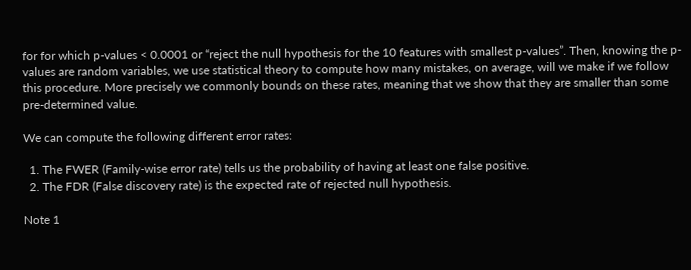for for which p-values < 0.0001 or “reject the null hypothesis for the 10 features with smallest p-values”. Then, knowing the p-values are random variables, we use statistical theory to compute how many mistakes, on average, will we make if we follow this procedure. More precisely we commonly bounds on these rates, meaning that we show that they are smaller than some pre-determined value.

We can compute the following different error rates:

  1. The FWER (Family-wise error rate) tells us the probability of having at least one false positive.
  2. The FDR (False discovery rate) is the expected rate of rejected null hypothesis.

Note 1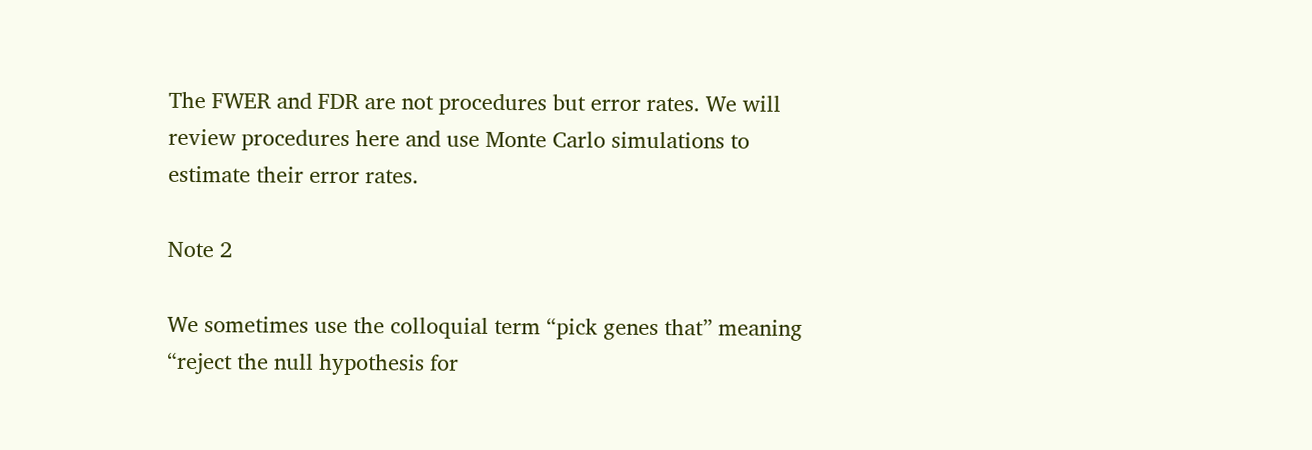The FWER and FDR are not procedures but error rates. We will review procedures here and use Monte Carlo simulations to estimate their error rates.

Note 2

We sometimes use the colloquial term “pick genes that” meaning “reject the null hypothesis for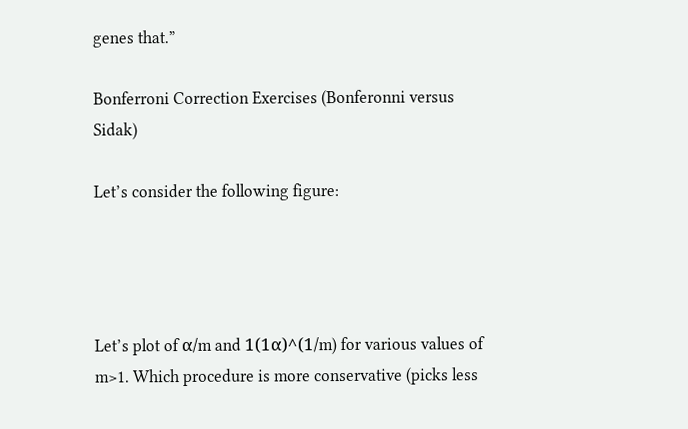genes that.”

Bonferroni Correction Exercises (Bonferonni versus Sidak)

Let’s consider the following figure:




Let’s plot of α/m and 1(1α)^(1/m) for various values of m>1. Which procedure is more conservative (picks less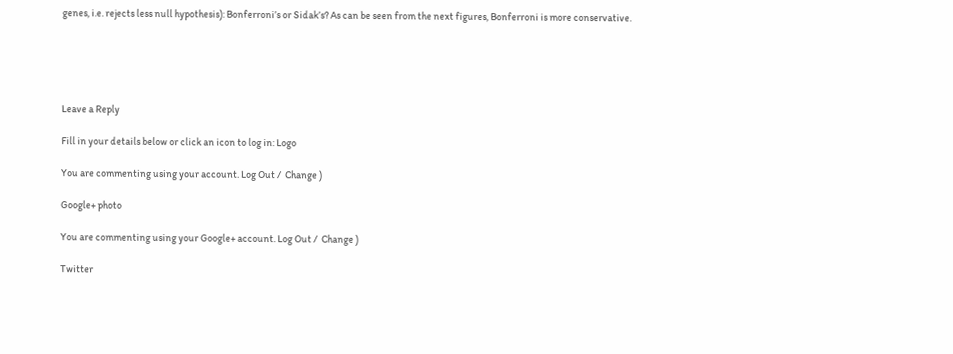genes, i.e. rejects less null hypothesis): Bonferroni’s or Sidak’s? As can be seen from the next figures, Bonferroni is more conservative.





Leave a Reply

Fill in your details below or click an icon to log in: Logo

You are commenting using your account. Log Out /  Change )

Google+ photo

You are commenting using your Google+ account. Log Out /  Change )

Twitter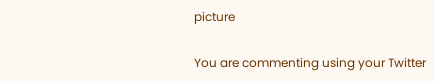picture

You are commenting using your Twitter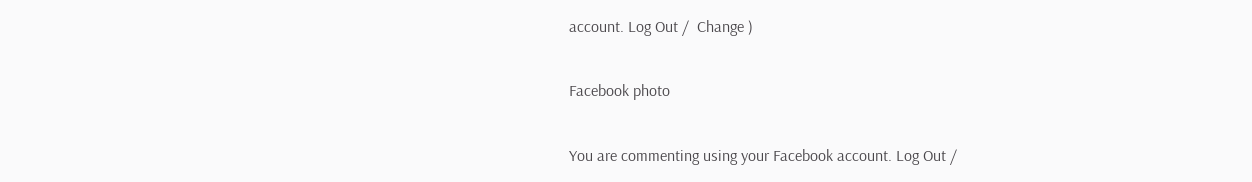account. Log Out /  Change )

Facebook photo

You are commenting using your Facebook account. Log Out /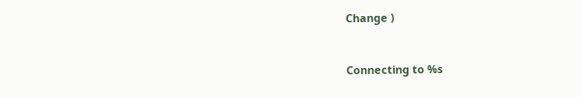Change )


Connecting to %s